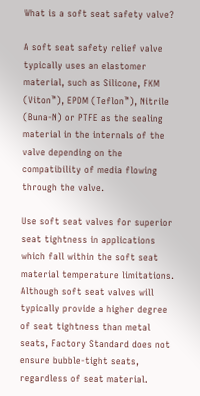What is a soft seat safety valve?

A soft seat safety relief valve typically uses an elastomer material, such as Silicone, FKM (Viton™), EPDM (Teflon™), Nitrile (Buna-N) or PTFE as the sealing material in the internals of the valve depending on the compatibility of media flowing through the valve.

Use soft seat valves for superior seat tightness in applications which fall within the soft seat material temperature limitations. Although soft seat valves will typically provide a higher degree of seat tightness than metal seats, Factory Standard does not ensure bubble-tight seats, regardless of seat material.